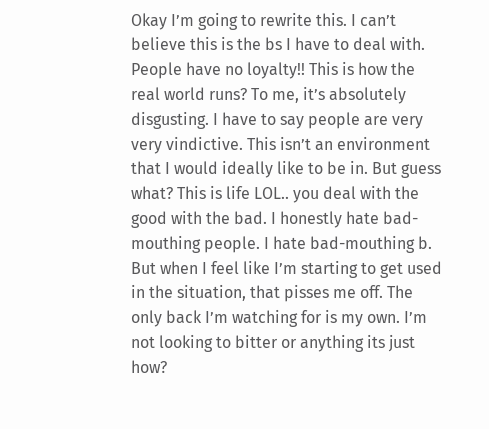Okay I’m going to rewrite this. I can’t believe this is the bs I have to deal with. People have no loyalty!! This is how the real world runs? To me, it’s absolutely disgusting. I have to say people are very very vindictive. This isn’t an environment that I would ideally like to be in. But guess what? This is life LOL.. you deal with the good with the bad. I honestly hate bad-mouthing people. I hate bad-mouthing b. But when I feel like I’m starting to get used in the situation, that pisses me off. The only back I’m watching for is my own. I’m not looking to bitter or anything its just how?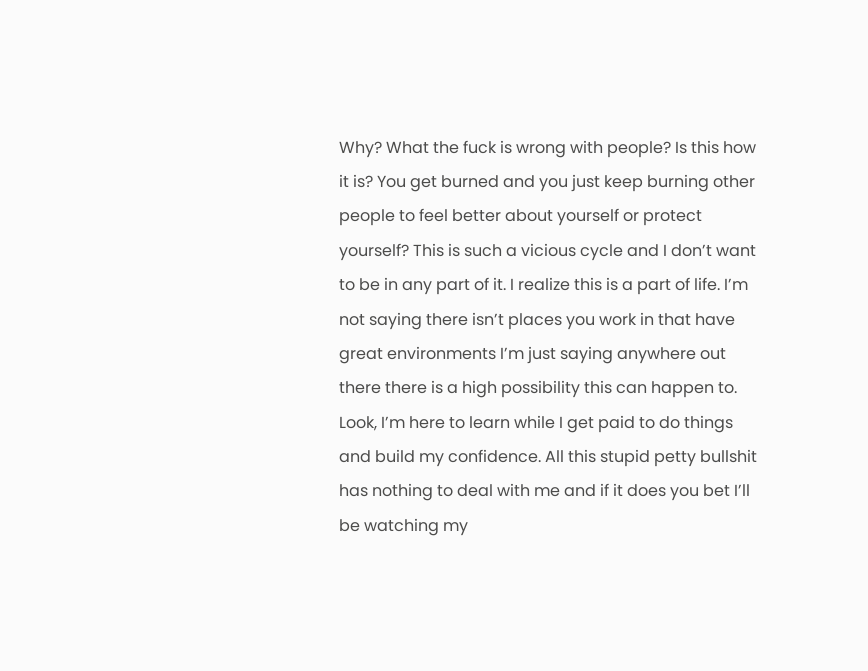Why? What the fuck is wrong with people? Is this how it is? You get burned and you just keep burning other people to feel better about yourself or protect yourself? This is such a vicious cycle and I don’t want to be in any part of it. I realize this is a part of life. I’m not saying there isn’t places you work in that have great environments I’m just saying anywhere out there there is a high possibility this can happen to. Look, I’m here to learn while I get paid to do things and build my confidence. All this stupid petty bullshit has nothing to deal with me and if it does you bet I’ll be watching my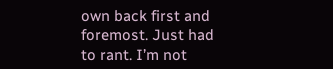own back first and foremost. Just had to rant. I’m not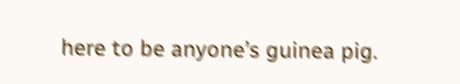here to be anyone’s guinea pig.